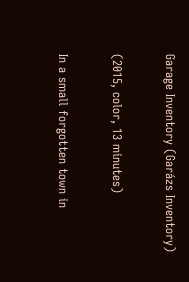Garage Inventory (Garázs Inventory)

(2015, color, 13 minutes)

In a small forgotten town in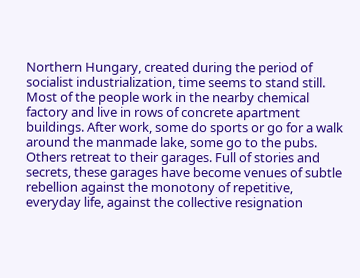Northern Hungary, created during the period of socialist industrialization, time seems to stand still. Most of the people work in the nearby chemical factory and live in rows of concrete apartment buildings. After work, some do sports or go for a walk around the manmade lake, some go to the pubs. Others retreat to their garages. Full of stories and secrets, these garages have become venues of subtle rebellion against the monotony of repetitive, everyday life, against the collective resignation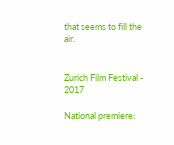that seems to fill the air.


Zurich Film Festival - 2017

National premiere: